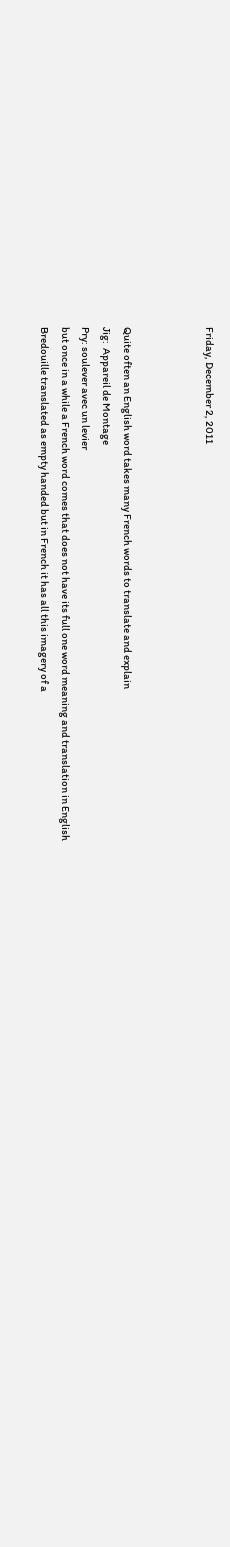Friday, December 2, 2011



Quite often an English word takes many French words to translate and explain
Jig:  Appareil de Montage
Pry: soulever avec un levier
but once in a while a French word comes that does not have its full one word meaning and translation in English
Bredouille translated as empty handed but in French it has all this imagery of a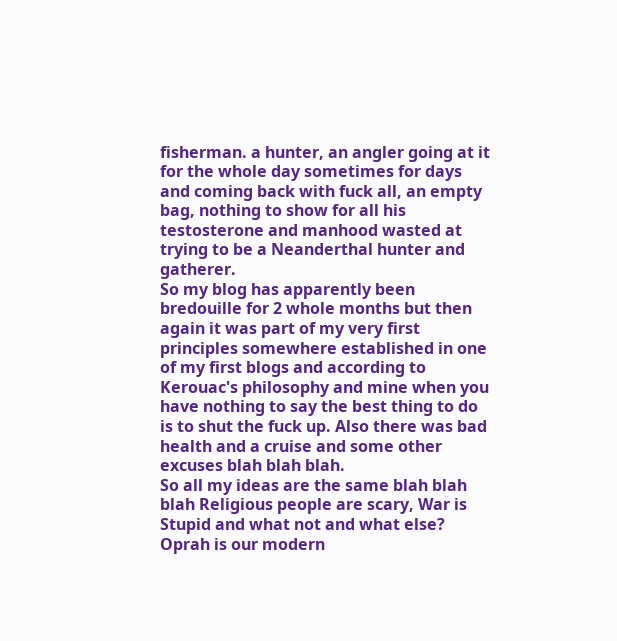fisherman. a hunter, an angler going at it for the whole day sometimes for days and coming back with fuck all, an empty bag, nothing to show for all his testosterone and manhood wasted at trying to be a Neanderthal hunter and gatherer.
So my blog has apparently been bredouille for 2 whole months but then again it was part of my very first principles somewhere established in one of my first blogs and according to Kerouac's philosophy and mine when you have nothing to say the best thing to do is to shut the fuck up. Also there was bad health and a cruise and some other excuses blah blah blah.
So all my ideas are the same blah blah blah Religious people are scary, War is Stupid and what not and what else? Oprah is our modern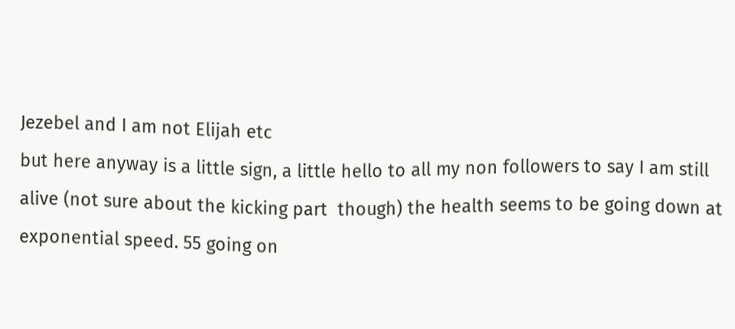Jezebel and I am not Elijah etc
but here anyway is a little sign, a little hello to all my non followers to say I am still alive (not sure about the kicking part  though) the health seems to be going down at exponential speed. 55 going on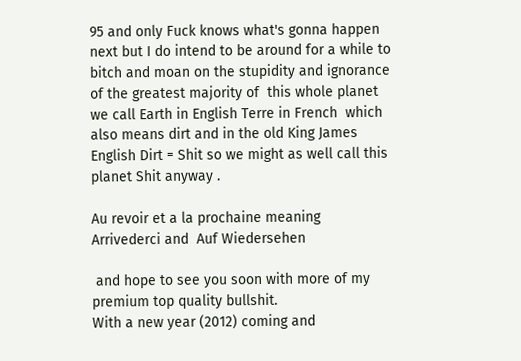95 and only Fuck knows what's gonna happen next but I do intend to be around for a while to bitch and moan on the stupidity and ignorance of the greatest majority of  this whole planet we call Earth in English Terre in French  which also means dirt and in the old King James English Dirt = Shit so we might as well call this planet Shit anyway .

Au revoir et a la prochaine meaning Arrivederci and  Auf Wiedersehen

 and hope to see you soon with more of my premium top quality bullshit.
With a new year (2012) coming and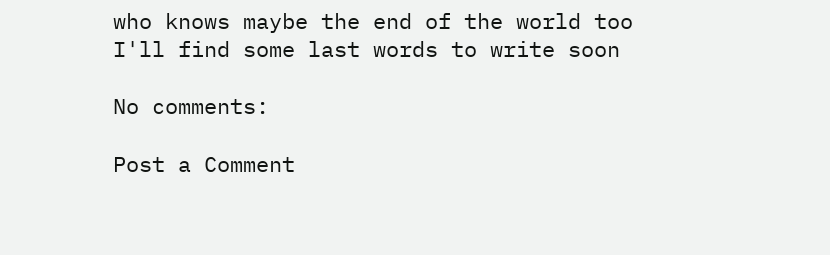who knows maybe the end of the world too I'll find some last words to write soon

No comments:

Post a Comment